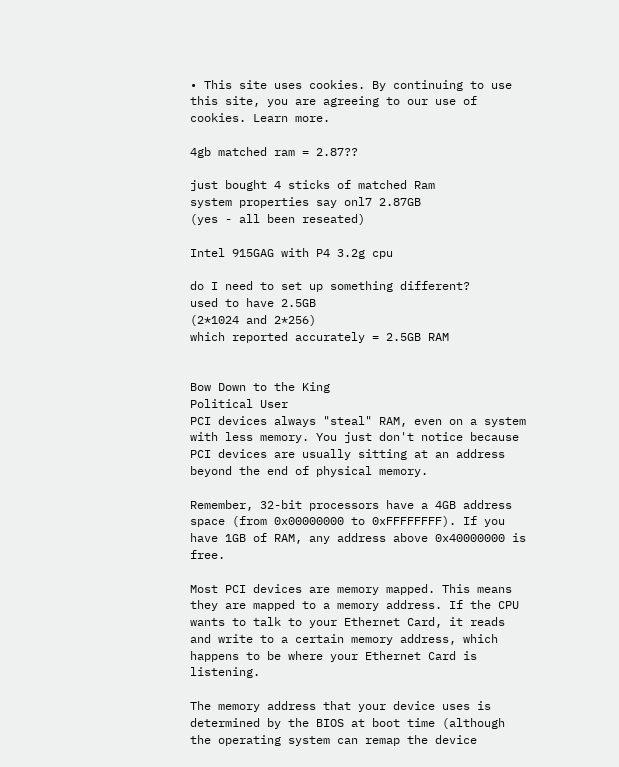• This site uses cookies. By continuing to use this site, you are agreeing to our use of cookies. Learn more.

4gb matched ram = 2.87??

just bought 4 sticks of matched Ram
system properties say onl7 2.87GB
(yes - all been reseated)

Intel 915GAG with P4 3.2g cpu

do I need to set up something different?
used to have 2.5GB
(2*1024 and 2*256)
which reported accurately = 2.5GB RAM


Bow Down to the King
Political User
PCI devices always "steal" RAM, even on a system with less memory. You just don't notice because PCI devices are usually sitting at an address beyond the end of physical memory.

Remember, 32-bit processors have a 4GB address space (from 0x00000000 to 0xFFFFFFFF). If you have 1GB of RAM, any address above 0x40000000 is free.

Most PCI devices are memory mapped. This means they are mapped to a memory address. If the CPU wants to talk to your Ethernet Card, it reads and write to a certain memory address, which happens to be where your Ethernet Card is listening.

The memory address that your device uses is determined by the BIOS at boot time (although the operating system can remap the device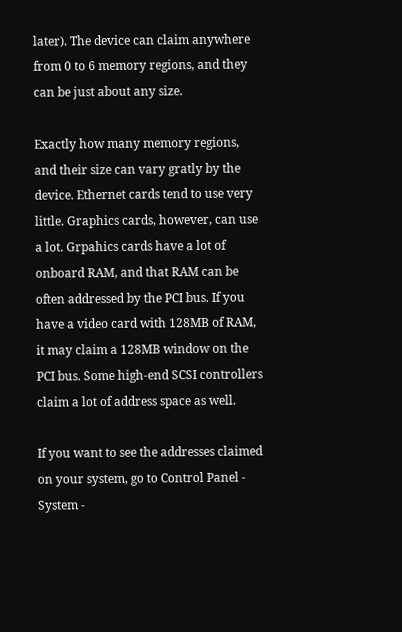later). The device can claim anywhere from 0 to 6 memory regions, and they can be just about any size.

Exactly how many memory regions, and their size can vary gratly by the device. Ethernet cards tend to use very little. Graphics cards, however, can use a lot. Grpahics cards have a lot of onboard RAM, and that RAM can be often addressed by the PCI bus. If you have a video card with 128MB of RAM, it may claim a 128MB window on the PCI bus. Some high-end SCSI controllers claim a lot of address space as well.

If you want to see the addresses claimed on your system, go to Control Panel - System -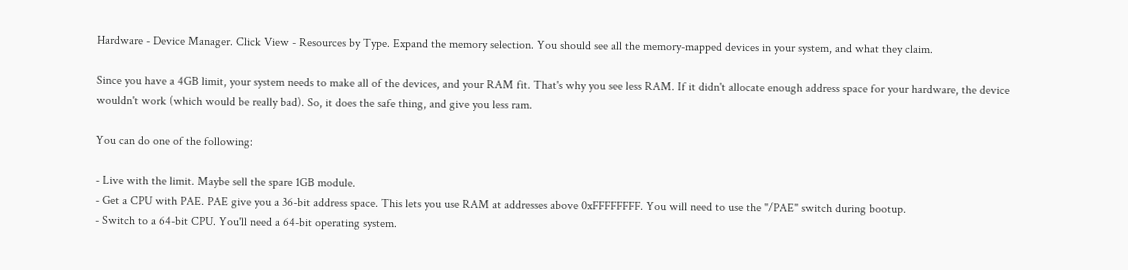Hardware - Device Manager. Click View - Resources by Type. Expand the memory selection. You should see all the memory-mapped devices in your system, and what they claim.

Since you have a 4GB limit, your system needs to make all of the devices, and your RAM fit. That's why you see less RAM. If it didn't allocate enough address space for your hardware, the device wouldn't work (which would be really bad). So, it does the safe thing, and give you less ram.

You can do one of the following:

- Live with the limit. Maybe sell the spare 1GB module.
- Get a CPU with PAE. PAE give you a 36-bit address space. This lets you use RAM at addresses above 0xFFFFFFFF. You will need to use the "/PAE" switch during bootup.
- Switch to a 64-bit CPU. You'll need a 64-bit operating system.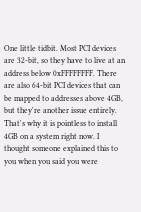One little tidbit. Most PCI devices are 32-bit, so they have to live at an address below 0xFFFFFFFF. There are also 64-bit PCI devices that can be mapped to addresses above 4GB, but they're another issue entirely.
That's why it is pointless to install 4GB on a system right now. I thought someone explained this to you when you said you were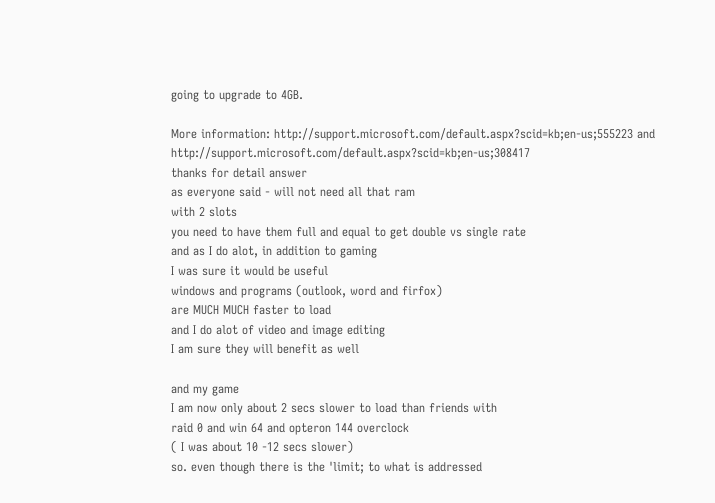going to upgrade to 4GB.

More information: http://support.microsoft.com/default.aspx?scid=kb;en-us;555223 and http://support.microsoft.com/default.aspx?scid=kb;en-us;308417
thanks for detail answer
as everyone said - will not need all that ram
with 2 slots
you need to have them full and equal to get double vs single rate
and as I do alot, in addition to gaming
I was sure it would be useful
windows and programs (outlook, word and firfox)
are MUCH MUCH faster to load
and I do alot of video and image editing
I am sure they will benefit as well

and my game
I am now only about 2 secs slower to load than friends with
raid 0 and win 64 and opteron 144 overclock
( I was about 10 -12 secs slower)
so. even though there is the 'limit; to what is addressed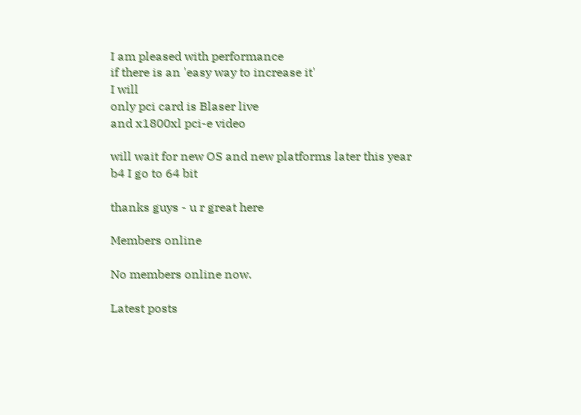I am pleased with performance
if there is an 'easy way to increase it'
I will
only pci card is Blaser live
and x1800xl pci-e video

will wait for new OS and new platforms later this year
b4 I go to 64 bit

thanks guys - u r great here

Members online

No members online now.

Latest posts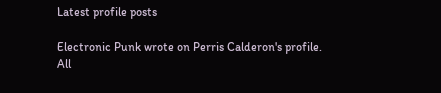Latest profile posts

Electronic Punk wrote on Perris Calderon's profile.
All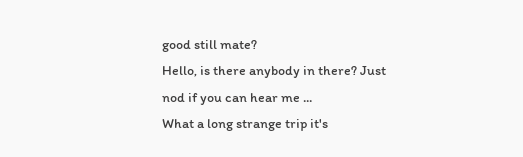good still mate?
Hello, is there anybody in there? Just nod if you can hear me ...
What a long strange trip it's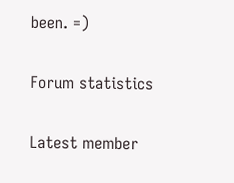been. =)

Forum statistics

Latest member